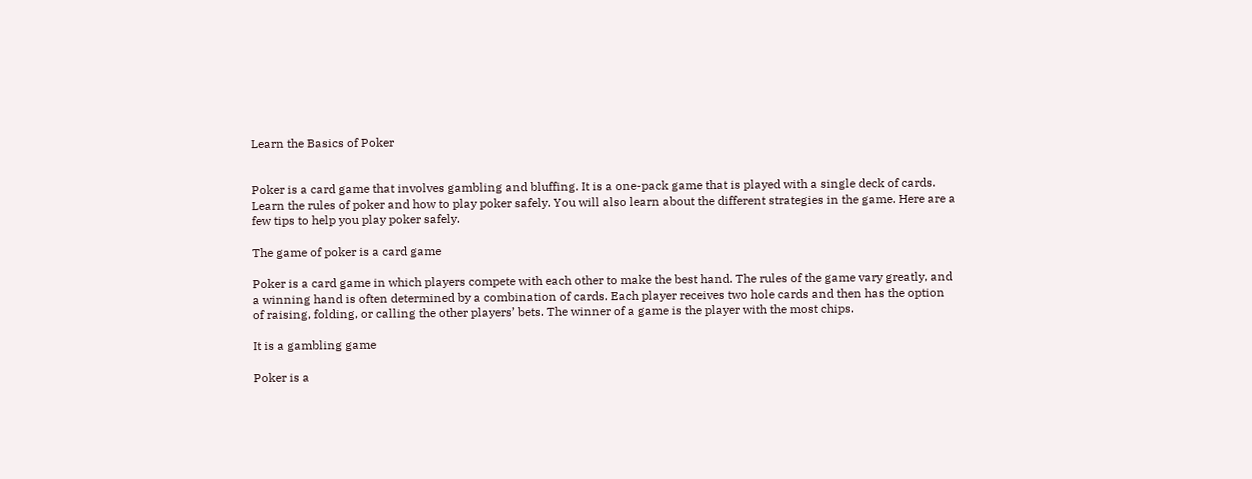Learn the Basics of Poker


Poker is a card game that involves gambling and bluffing. It is a one-pack game that is played with a single deck of cards. Learn the rules of poker and how to play poker safely. You will also learn about the different strategies in the game. Here are a few tips to help you play poker safely.

The game of poker is a card game

Poker is a card game in which players compete with each other to make the best hand. The rules of the game vary greatly, and a winning hand is often determined by a combination of cards. Each player receives two hole cards and then has the option of raising, folding, or calling the other players’ bets. The winner of a game is the player with the most chips.

It is a gambling game

Poker is a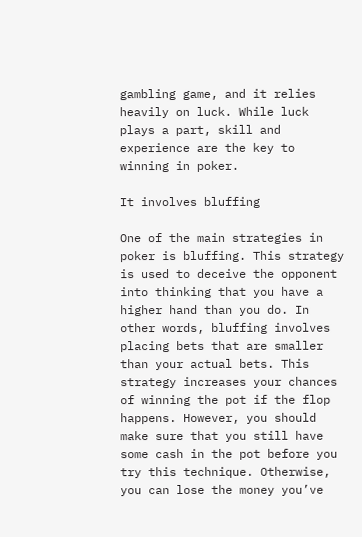gambling game, and it relies heavily on luck. While luck plays a part, skill and experience are the key to winning in poker.

It involves bluffing

One of the main strategies in poker is bluffing. This strategy is used to deceive the opponent into thinking that you have a higher hand than you do. In other words, bluffing involves placing bets that are smaller than your actual bets. This strategy increases your chances of winning the pot if the flop happens. However, you should make sure that you still have some cash in the pot before you try this technique. Otherwise, you can lose the money you’ve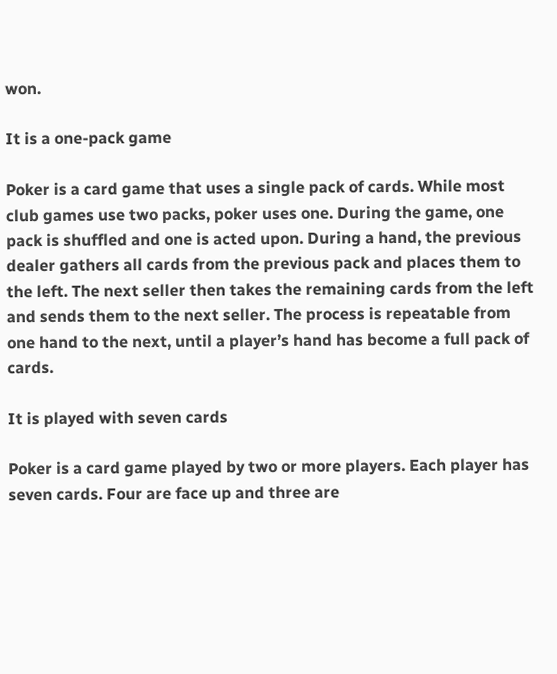won.

It is a one-pack game

Poker is a card game that uses a single pack of cards. While most club games use two packs, poker uses one. During the game, one pack is shuffled and one is acted upon. During a hand, the previous dealer gathers all cards from the previous pack and places them to the left. The next seller then takes the remaining cards from the left and sends them to the next seller. The process is repeatable from one hand to the next, until a player’s hand has become a full pack of cards.

It is played with seven cards

Poker is a card game played by two or more players. Each player has seven cards. Four are face up and three are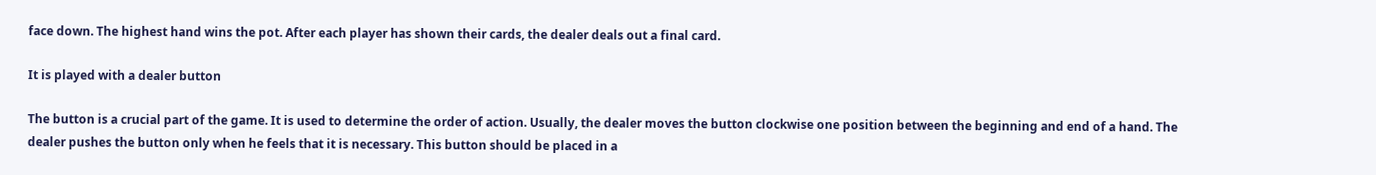face down. The highest hand wins the pot. After each player has shown their cards, the dealer deals out a final card.

It is played with a dealer button

The button is a crucial part of the game. It is used to determine the order of action. Usually, the dealer moves the button clockwise one position between the beginning and end of a hand. The dealer pushes the button only when he feels that it is necessary. This button should be placed in a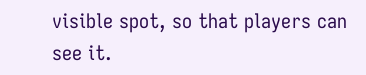visible spot, so that players can see it.